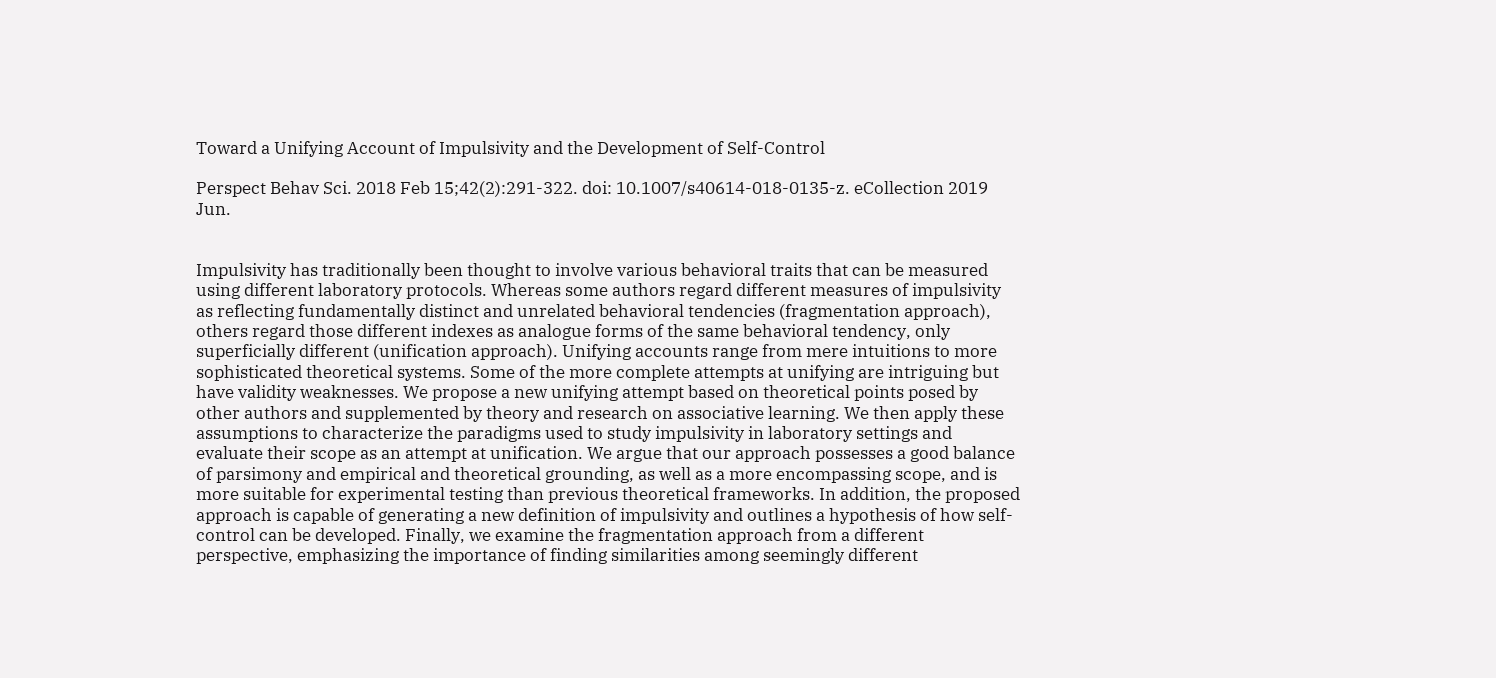Toward a Unifying Account of Impulsivity and the Development of Self-Control

Perspect Behav Sci. 2018 Feb 15;42(2):291-322. doi: 10.1007/s40614-018-0135-z. eCollection 2019 Jun.


Impulsivity has traditionally been thought to involve various behavioral traits that can be measured using different laboratory protocols. Whereas some authors regard different measures of impulsivity as reflecting fundamentally distinct and unrelated behavioral tendencies (fragmentation approach), others regard those different indexes as analogue forms of the same behavioral tendency, only superficially different (unification approach). Unifying accounts range from mere intuitions to more sophisticated theoretical systems. Some of the more complete attempts at unifying are intriguing but have validity weaknesses. We propose a new unifying attempt based on theoretical points posed by other authors and supplemented by theory and research on associative learning. We then apply these assumptions to characterize the paradigms used to study impulsivity in laboratory settings and evaluate their scope as an attempt at unification. We argue that our approach possesses a good balance of parsimony and empirical and theoretical grounding, as well as a more encompassing scope, and is more suitable for experimental testing than previous theoretical frameworks. In addition, the proposed approach is capable of generating a new definition of impulsivity and outlines a hypothesis of how self-control can be developed. Finally, we examine the fragmentation approach from a different perspective, emphasizing the importance of finding similarities among seemingly different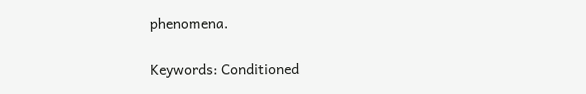phenomena.

Keywords: Conditioned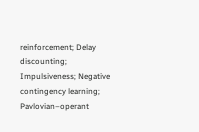reinforcement; Delay discounting; Impulsiveness; Negative contingency learning; Pavlovian–operant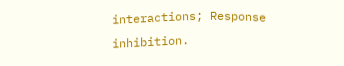interactions; Response inhibition.